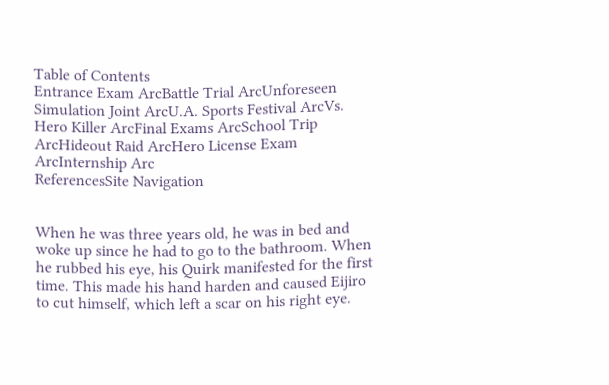Table of Contents
Entrance Exam ArcBattle Trial ArcUnforeseen Simulation Joint ArcU.A. Sports Festival ArcVs. Hero Killer ArcFinal Exams ArcSchool Trip ArcHideout Raid ArcHero License Exam ArcInternship Arc
ReferencesSite Navigation


When he was three years old, he was in bed and woke up since he had to go to the bathroom. When he rubbed his eye, his Quirk manifested for the first time. This made his hand harden and caused Eijiro to cut himself, which left a scar on his right eye.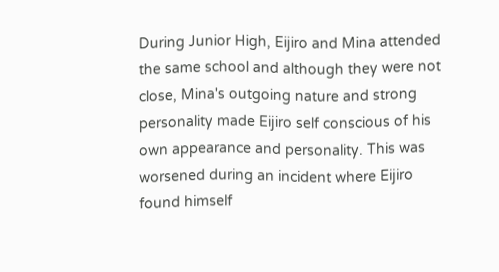During Junior High, Eijiro and Mina attended the same school and although they were not close, Mina's outgoing nature and strong personality made Eijiro self conscious of his own appearance and personality. This was worsened during an incident where Eijiro found himself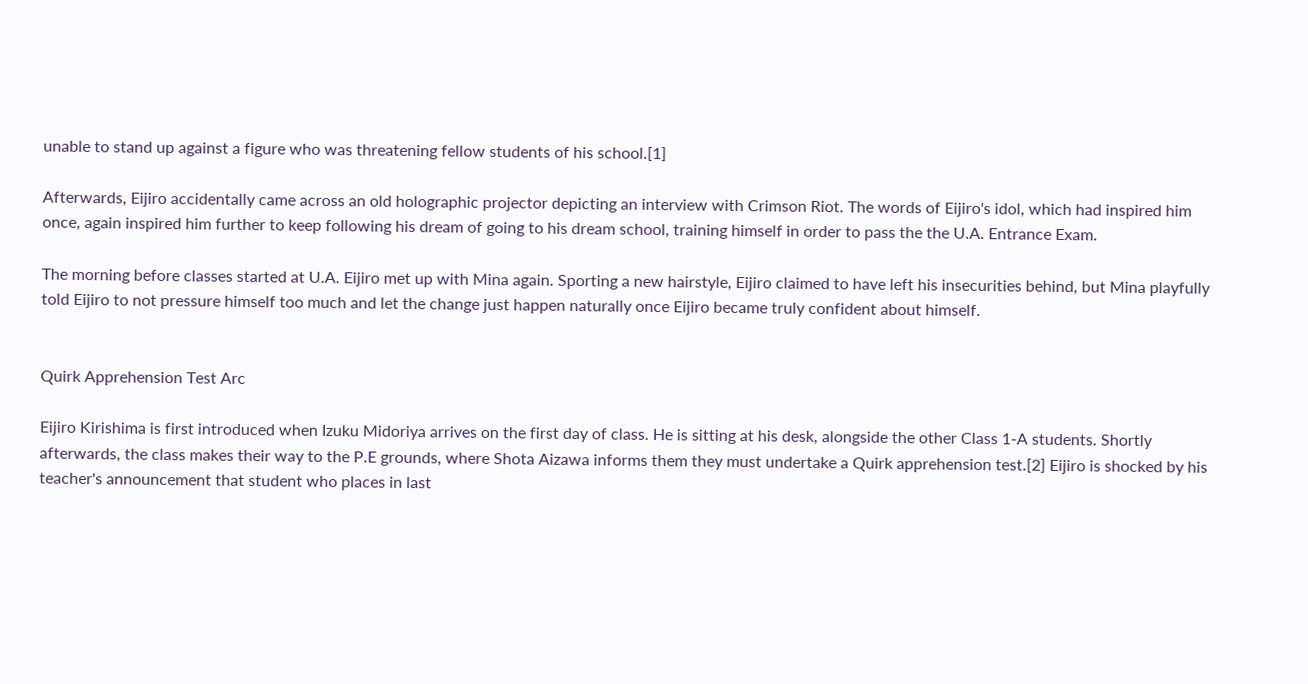unable to stand up against a figure who was threatening fellow students of his school.[1]

Afterwards, Eijiro accidentally came across an old holographic projector depicting an interview with Crimson Riot. The words of Eijiro's idol, which had inspired him once, again inspired him further to keep following his dream of going to his dream school, training himself in order to pass the the U.A. Entrance Exam.

The morning before classes started at U.A. Eijiro met up with Mina again. Sporting a new hairstyle, Eijiro claimed to have left his insecurities behind, but Mina playfully told Eijiro to not pressure himself too much and let the change just happen naturally once Eijiro became truly confident about himself.


Quirk Apprehension Test Arc

Eijiro Kirishima is first introduced when Izuku Midoriya arrives on the first day of class. He is sitting at his desk, alongside the other Class 1-A students. Shortly afterwards, the class makes their way to the P.E grounds, where Shota Aizawa informs them they must undertake a Quirk apprehension test.[2] Eijiro is shocked by his teacher's announcement that student who places in last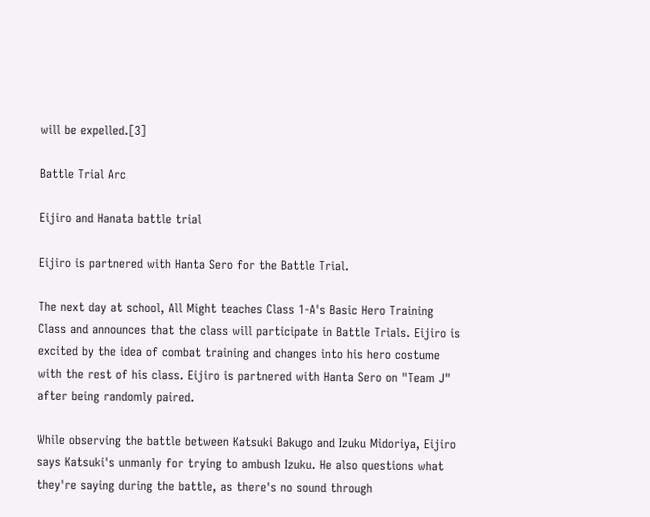will be expelled.[3]

Battle Trial Arc

Eijiro and Hanata battle trial

Eijiro is partnered with Hanta Sero for the Battle Trial.

The next day at school, All Might teaches Class 1-A's Basic Hero Training Class and announces that the class will participate in Battle Trials. Eijiro is excited by the idea of combat training and changes into his hero costume with the rest of his class. Eijiro is partnered with Hanta Sero on "Team J" after being randomly paired.

While observing the battle between Katsuki Bakugo and Izuku Midoriya, Eijiro says Katsuki's unmanly for trying to ambush Izuku. He also questions what they're saying during the battle, as there's no sound through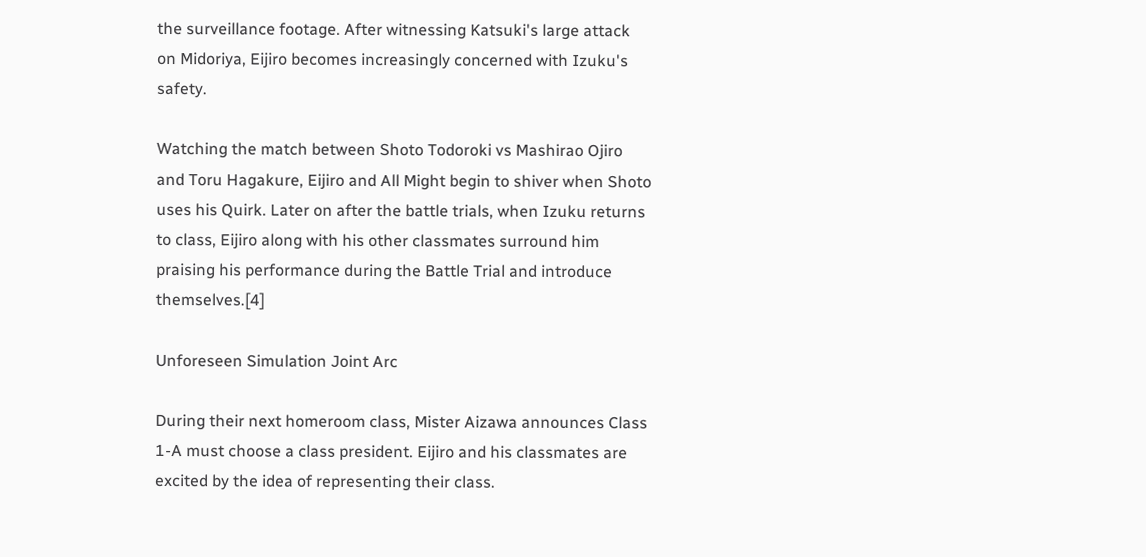the surveillance footage. After witnessing Katsuki's large attack on Midoriya, Eijiro becomes increasingly concerned with Izuku's safety.

Watching the match between Shoto Todoroki vs Mashirao Ojiro and Toru Hagakure, Eijiro and All Might begin to shiver when Shoto uses his Quirk. Later on after the battle trials, when Izuku returns to class, Eijiro along with his other classmates surround him praising his performance during the Battle Trial and introduce themselves.[4]

Unforeseen Simulation Joint Arc

During their next homeroom class, Mister Aizawa announces Class 1-A must choose a class president. Eijiro and his classmates are excited by the idea of representing their class.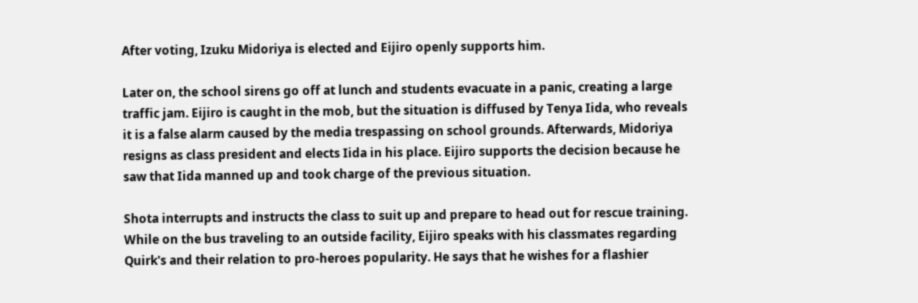After voting, Izuku Midoriya is elected and Eijiro openly supports him.

Later on, the school sirens go off at lunch and students evacuate in a panic, creating a large traffic jam. Eijiro is caught in the mob, but the situation is diffused by Tenya Iida, who reveals it is a false alarm caused by the media trespassing on school grounds. Afterwards, Midoriya resigns as class president and elects Iida in his place. Eijiro supports the decision because he saw that Iida manned up and took charge of the previous situation.

Shota interrupts and instructs the class to suit up and prepare to head out for rescue training. While on the bus traveling to an outside facility, Eijiro speaks with his classmates regarding Quirk's and their relation to pro-heroes popularity. He says that he wishes for a flashier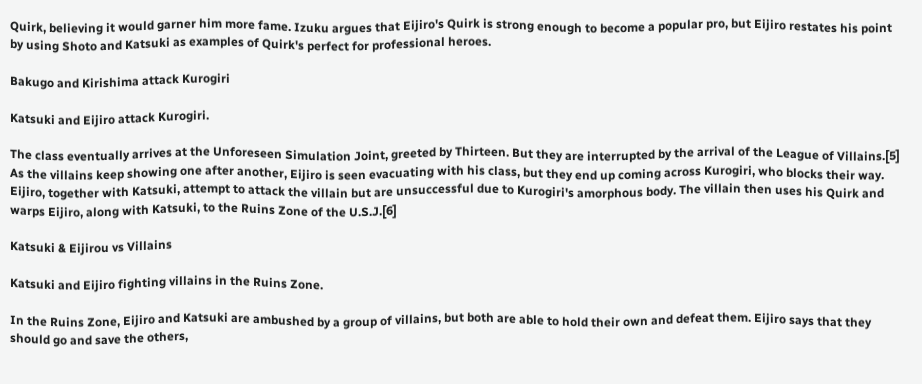Quirk, believing it would garner him more fame. Izuku argues that Eijiro's Quirk is strong enough to become a popular pro, but Eijiro restates his point by using Shoto and Katsuki as examples of Quirk's perfect for professional heroes.

Bakugo and Kirishima attack Kurogiri

Katsuki and Eijiro attack Kurogiri.

The class eventually arrives at the Unforeseen Simulation Joint, greeted by Thirteen. But they are interrupted by the arrival of the League of Villains.[5]  As the villains keep showing one after another, Eijiro is seen evacuating with his class, but they end up coming across Kurogiri, who blocks their way. Eijiro, together with Katsuki, attempt to attack the villain but are unsuccessful due to Kurogiri's amorphous body. The villain then uses his Quirk and warps Eijiro, along with Katsuki, to the Ruins Zone of the U.S.J.[6]

Katsuki & Eijirou vs Villains

Katsuki and Eijiro fighting villains in the Ruins Zone.

In the Ruins Zone, Eijiro and Katsuki are ambushed by a group of villains, but both are able to hold their own and defeat them. Eijiro says that they should go and save the others,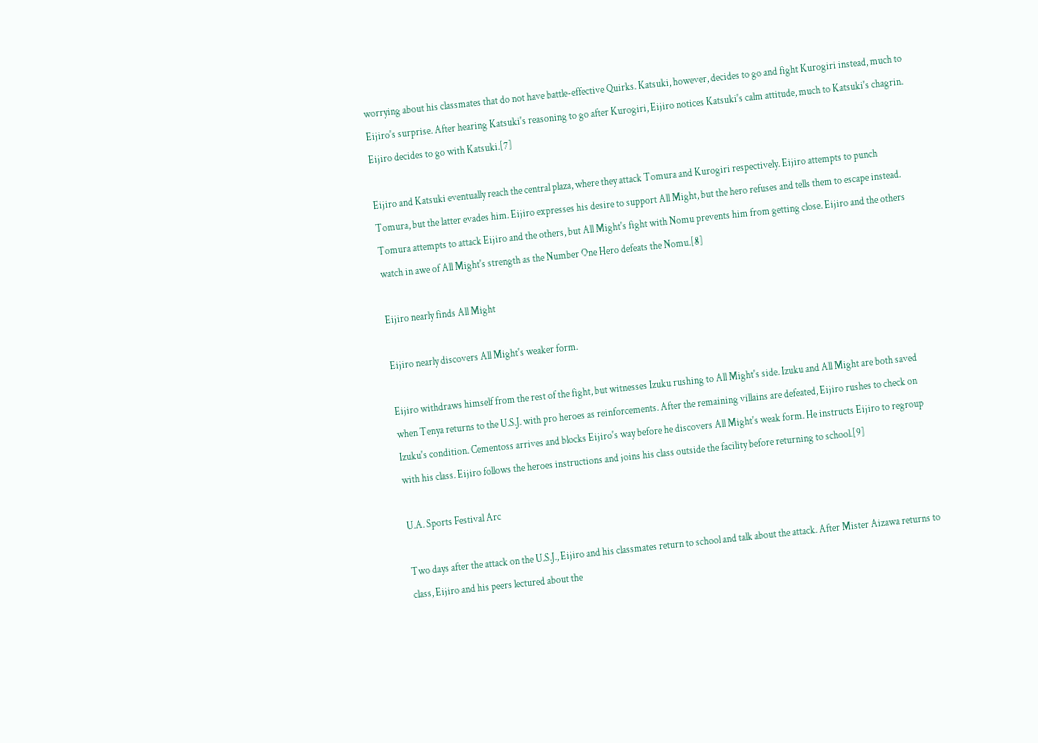worrying about his classmates that do not have battle-effective Quirks. Katsuki, however, decides to go and fight Kurogiri instead, much to Eijiro's surprise. After hearing Katsuki's reasoning to go after Kurogiri, Eijiro notices Katsuki's calm attitude, much to Katsuki's chagrin. Eijiro decides to go with Katsuki.[7]

Eijiro and Katsuki eventually reach the central plaza, where they attack Tomura and Kurogiri respectively. Eijiro attempts to punch Tomura, but the latter evades him. Eijiro expresses his desire to support All Might, but the hero refuses and tells them to escape instead. Tomura attempts to attack Eijiro and the others, but All Might's fight with Nomu prevents him from getting close. Eijiro and the others watch in awe of All Might's strength as the Number One Hero defeats the Nomu.[8]

Eijiro nearly finds All Might

Eijiro nearly discovers All Might's weaker form.

Eijiro withdraws himself from the rest of the fight, but witnesses Izuku rushing to All Might's side. Izuku and All Might are both saved when Tenya returns to the U.S.J. with pro heroes as reinforcements. After the remaining villains are defeated, Eijiro rushes to check on Izuku's condition. Cementoss arrives and blocks Eijiro's way before he discovers All Might's weak form. He instructs Eijiro to regroup with his class. Eijiro follows the heroes instructions and joins his class outside the facility before returning to school.[9]

U.A. Sports Festival Arc

Two days after the attack on the U.S.J., Eijiro and his classmates return to school and talk about the attack. After Mister Aizawa returns to class, Eijiro and his peers lectured about the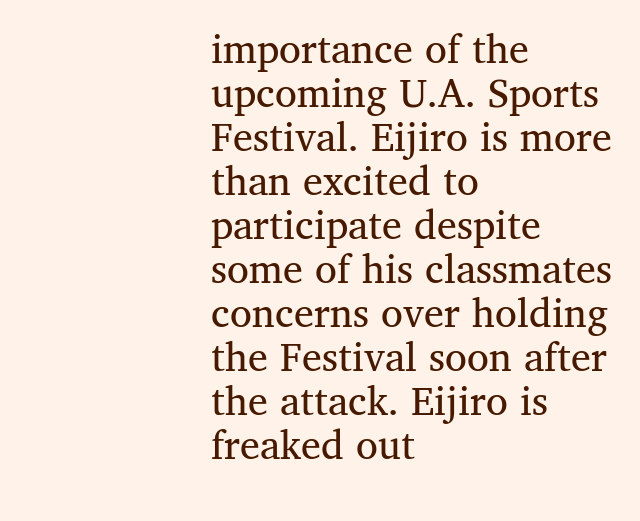importance of the upcoming U.A. Sports Festival. Eijiro is more than excited to participate despite some of his classmates concerns over holding the Festival soon after the attack. Eijiro is freaked out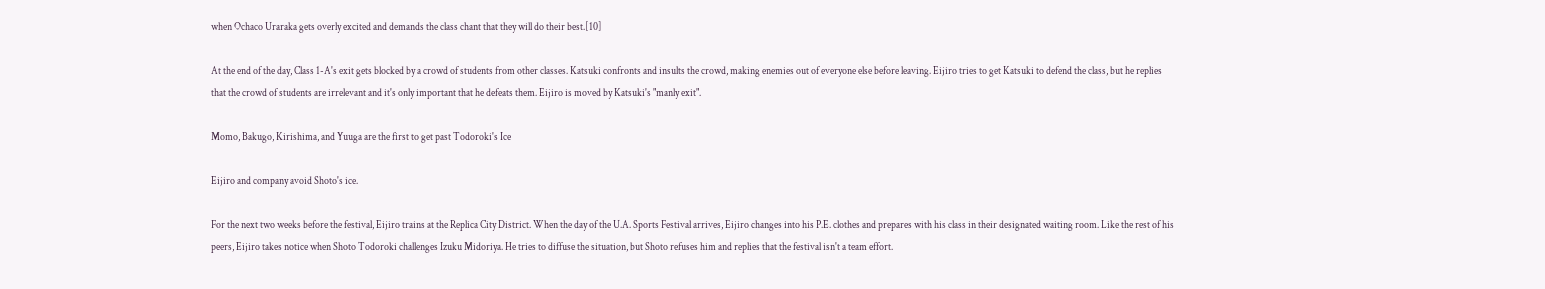when Ochaco Uraraka gets overly excited and demands the class chant that they will do their best.[10]

At the end of the day, Class 1-A's exit gets blocked by a crowd of students from other classes. Katsuki confronts and insults the crowd, making enemies out of everyone else before leaving. Eijiro tries to get Katsuki to defend the class, but he replies that the crowd of students are irrelevant and it's only important that he defeats them. Eijiro is moved by Katsuki's "manly exit".

Momo, Bakugo, Kirishima, and Yuuga are the first to get past Todoroki's Ice

Eijiro and company avoid Shoto's ice.

For the next two weeks before the festival, Eijiro trains at the Replica City District. When the day of the U.A. Sports Festival arrives, Eijiro changes into his P.E. clothes and prepares with his class in their designated waiting room. Like the rest of his peers, Eijiro takes notice when Shoto Todoroki challenges Izuku Midoriya. He tries to diffuse the situation, but Shoto refuses him and replies that the festival isn't a team effort.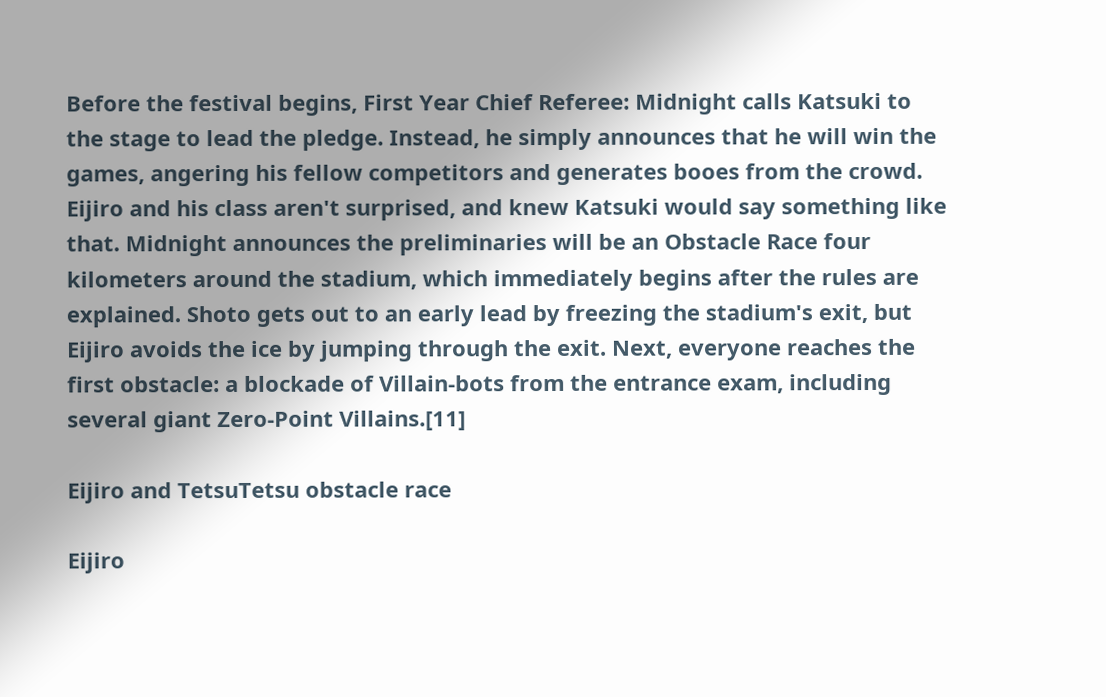Before the festival begins, First Year Chief Referee: Midnight calls Katsuki to the stage to lead the pledge. Instead, he simply announces that he will win the games, angering his fellow competitors and generates booes from the crowd. Eijiro and his class aren't surprised, and knew Katsuki would say something like that. Midnight announces the preliminaries will be an Obstacle Race four kilometers around the stadium, which immediately begins after the rules are explained. Shoto gets out to an early lead by freezing the stadium's exit, but Eijiro avoids the ice by jumping through the exit. Next, everyone reaches the first obstacle: a blockade of Villain-bots from the entrance exam, including several giant Zero-Point Villains.[11]

Eijiro and TetsuTetsu obstacle race

Eijiro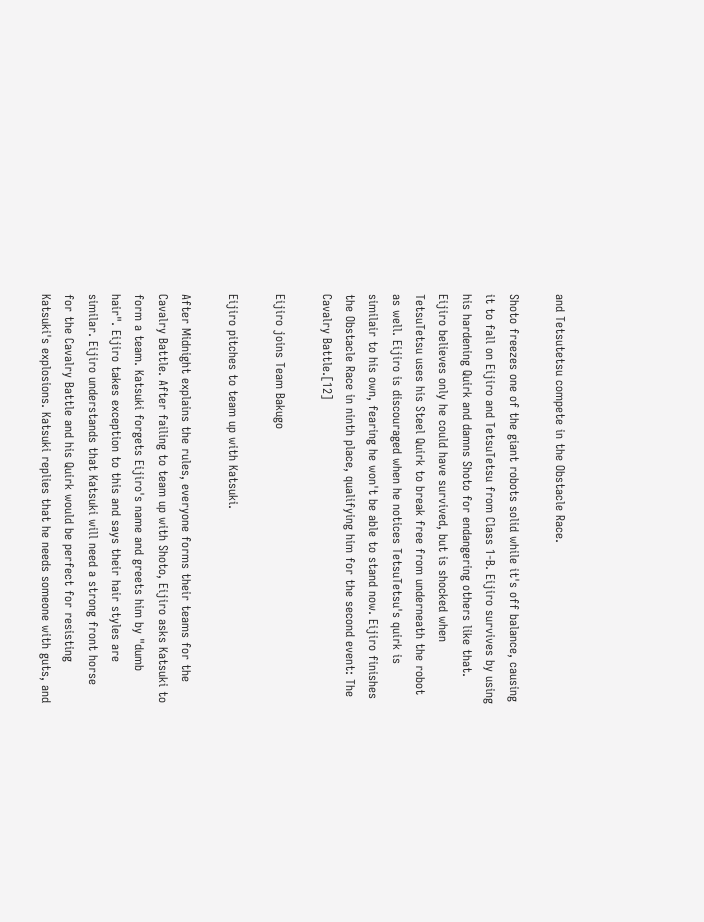and Tetsutetsu compete in the Obstacle Race.

Shoto freezes one of the giant robots solid while it's off balance, causing it to fall on Eijiro and TetsuTetsu from Class 1-B. Eijiro survives by using his hardening Quirk and damns Shoto for endangering others like that. Eijiro believes only he could have survived, but is shocked when TetsuTetsu uses his Steel Quirk to break free from underneath the robot as well. Eijiro is discouraged when he notices TetsuTetsu's quirk is similair to his own, fearing he won't be able to stand now. Eijiro finishes the Obstacle Race in ninth place, qualifying him for the second event: The Cavalry Battle.[12]

Eijiro joins Team Bakugo

Eijiro pitches to team up with Katsuki.

After Midnight explains the rules, everyone forms their teams for the Cavalry Battle. After failing to team up with Shoto, Eijiro asks Katsuki to form a team. Katsuki forgets Eijiro's name and greets him by "dumb hair". Eijiro takes exception to this and says their hair styles are similar. Eijiro understands that Katsuki will need a strong front horse for the Cavalry Battle and his Quirk would be perfect for resisting Katsuki's explosions. Katsuki replies that he needs someone with guts, and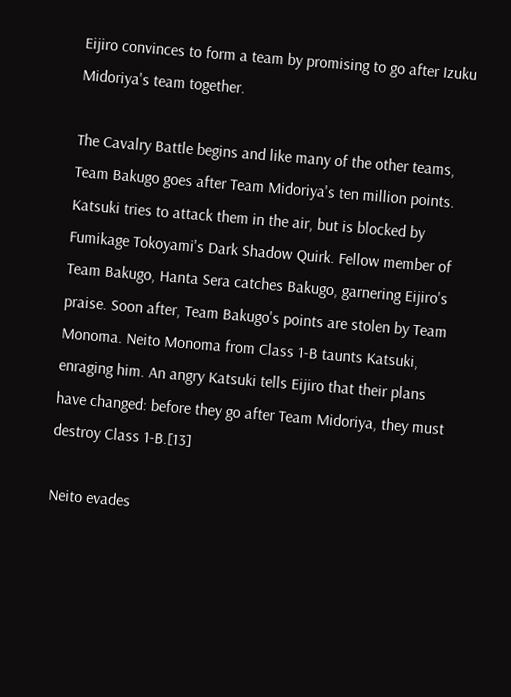Eijiro convinces to form a team by promising to go after Izuku Midoriya's team together.

The Cavalry Battle begins and like many of the other teams, Team Bakugo goes after Team Midoriya's ten million points. Katsuki tries to attack them in the air, but is blocked by Fumikage Tokoyami's Dark Shadow Quirk. Fellow member of Team Bakugo, Hanta Sera catches Bakugo, garnering Eijiro's praise. Soon after, Team Bakugo's points are stolen by Team Monoma. Neito Monoma from Class 1-B taunts Katsuki, enraging him. An angry Katsuki tells Eijiro that their plans have changed: before they go after Team Midoriya, they must destroy Class 1-B.[13]

Neito evades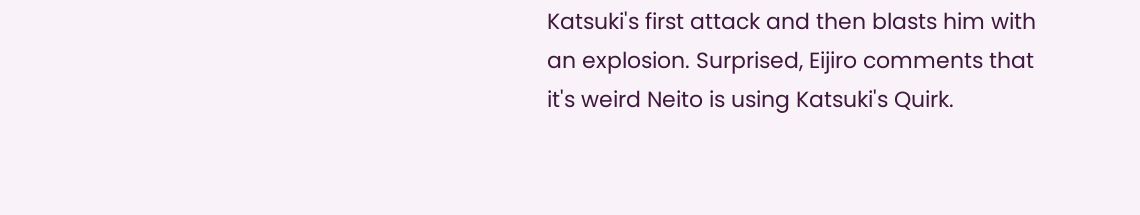Katsuki's first attack and then blasts him with an explosion. Surprised, Eijiro comments that it's weird Neito is using Katsuki's Quirk.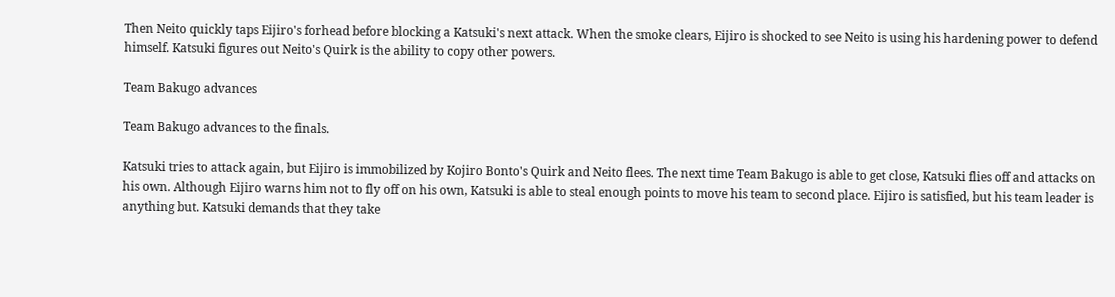Then Neito quickly taps Eijiro's forhead before blocking a Katsuki's next attack. When the smoke clears, Eijiro is shocked to see Neito is using his hardening power to defend himself. Katsuki figures out Neito's Quirk is the ability to copy other powers.

Team Bakugo advances

Team Bakugo advances to the finals.

Katsuki tries to attack again, but Eijiro is immobilized by Kojiro Bonto's Quirk and Neito flees. The next time Team Bakugo is able to get close, Katsuki flies off and attacks on his own. Although Eijiro warns him not to fly off on his own, Katsuki is able to steal enough points to move his team to second place. Eijiro is satisfied, but his team leader is anything but. Katsuki demands that they take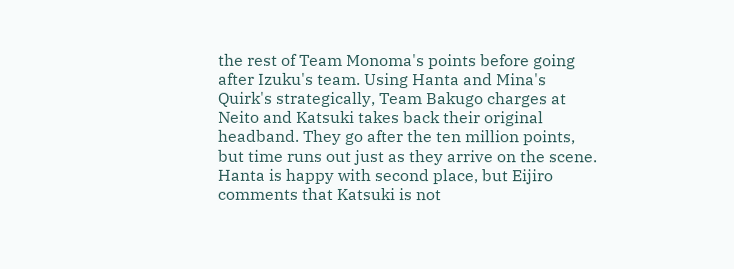the rest of Team Monoma's points before going after Izuku's team. Using Hanta and Mina's Quirk's strategically, Team Bakugo charges at Neito and Katsuki takes back their original headband. They go after the ten million points, but time runs out just as they arrive on the scene. Hanta is happy with second place, but Eijiro comments that Katsuki is not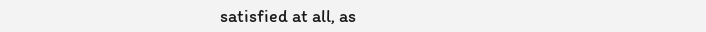satisfied at all, as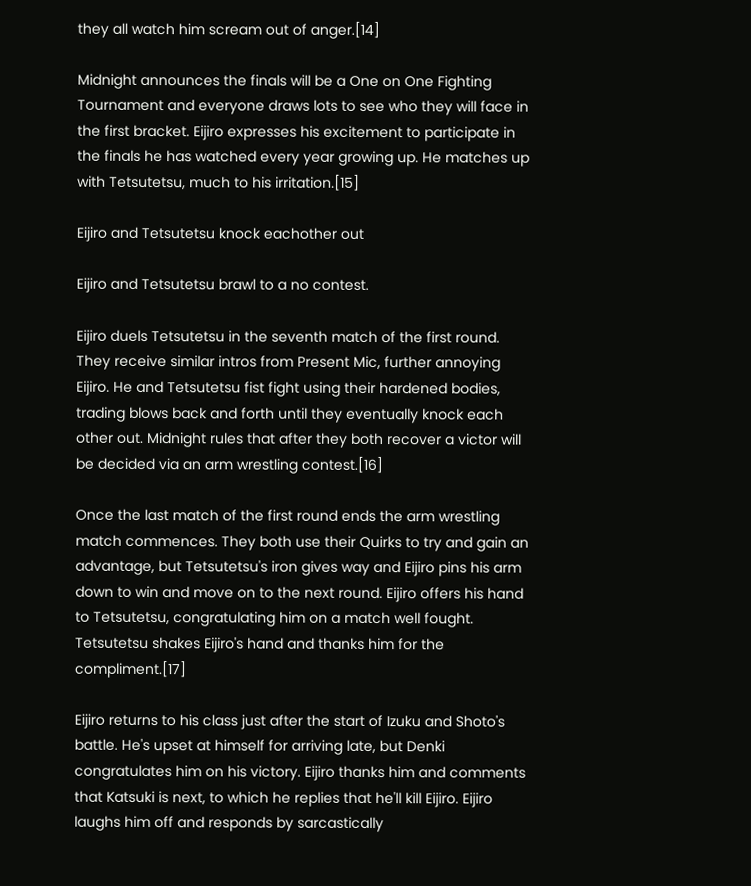they all watch him scream out of anger.[14]

Midnight announces the finals will be a One on One Fighting Tournament and everyone draws lots to see who they will face in the first bracket. Eijiro expresses his excitement to participate in the finals he has watched every year growing up. He matches up with Tetsutetsu, much to his irritation.[15]

Eijiro and Tetsutetsu knock eachother out

Eijiro and Tetsutetsu brawl to a no contest.

Eijiro duels Tetsutetsu in the seventh match of the first round. They receive similar intros from Present Mic, further annoying Eijiro. He and Tetsutetsu fist fight using their hardened bodies, trading blows back and forth until they eventually knock each other out. Midnight rules that after they both recover a victor will be decided via an arm wrestling contest.[16]

Once the last match of the first round ends the arm wrestling match commences. They both use their Quirks to try and gain an advantage, but Tetsutetsu's iron gives way and Eijiro pins his arm down to win and move on to the next round. Eijiro offers his hand to Tetsutetsu, congratulating him on a match well fought. Tetsutetsu shakes Eijiro's hand and thanks him for the compliment.[17]

Eijiro returns to his class just after the start of Izuku and Shoto's battle. He's upset at himself for arriving late, but Denki congratulates him on his victory. Eijiro thanks him and comments that Katsuki is next, to which he replies that he'll kill Eijiro. Eijiro laughs him off and responds by sarcastically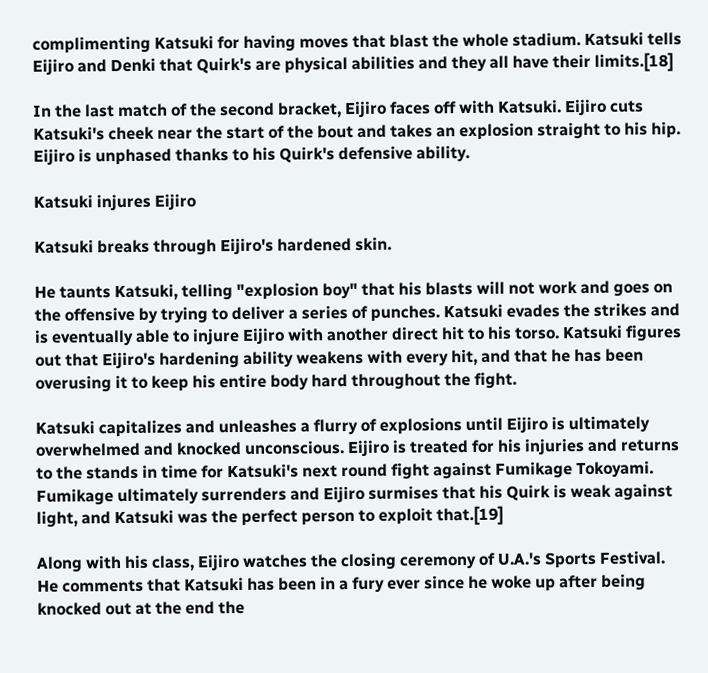complimenting Katsuki for having moves that blast the whole stadium. Katsuki tells Eijiro and Denki that Quirk's are physical abilities and they all have their limits.[18]

In the last match of the second bracket, Eijiro faces off with Katsuki. Eijiro cuts Katsuki's cheek near the start of the bout and takes an explosion straight to his hip. Eijiro is unphased thanks to his Quirk's defensive ability.

Katsuki injures Eijiro

Katsuki breaks through Eijiro's hardened skin.

He taunts Katsuki, telling "explosion boy" that his blasts will not work and goes on the offensive by trying to deliver a series of punches. Katsuki evades the strikes and is eventually able to injure Eijiro with another direct hit to his torso. Katsuki figures out that Eijiro's hardening ability weakens with every hit, and that he has been overusing it to keep his entire body hard throughout the fight.

Katsuki capitalizes and unleashes a flurry of explosions until Eijiro is ultimately overwhelmed and knocked unconscious. Eijiro is treated for his injuries and returns to the stands in time for Katsuki's next round fight against Fumikage Tokoyami. Fumikage ultimately surrenders and Eijiro surmises that his Quirk is weak against light, and Katsuki was the perfect person to exploit that.[19]

Along with his class, Eijiro watches the closing ceremony of U.A.'s Sports Festival. He comments that Katsuki has been in a fury ever since he woke up after being knocked out at the end the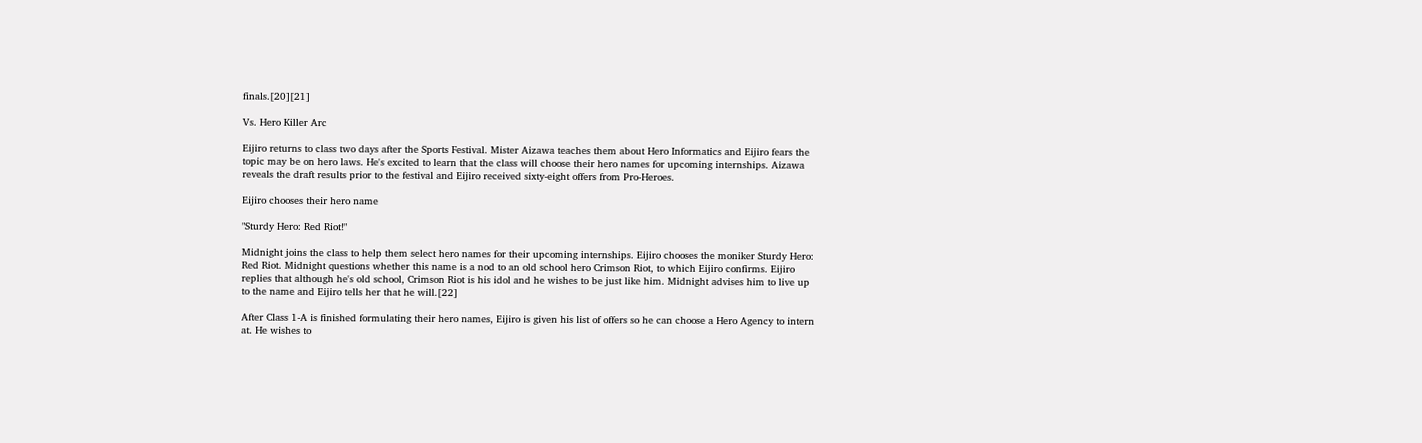finals.[20][21]

Vs. Hero Killer Arc

Eijiro returns to class two days after the Sports Festival. Mister Aizawa teaches them about Hero Informatics and Eijiro fears the topic may be on hero laws. He's excited to learn that the class will choose their hero names for upcoming internships. Aizawa reveals the draft results prior to the festival and Eijiro received sixty-eight offers from Pro-Heroes.

Eijiro chooses their hero name

"Sturdy Hero: Red Riot!"

Midnight joins the class to help them select hero names for their upcoming internships. Eijiro chooses the moniker Sturdy Hero: Red Riot. Midnight questions whether this name is a nod to an old school hero Crimson Riot, to which Eijiro confirms. Eijiro replies that although he's old school, Crimson Riot is his idol and he wishes to be just like him. Midnight advises him to live up to the name and Eijiro tells her that he will.[22]

After Class 1-A is finished formulating their hero names, Eijiro is given his list of offers so he can choose a Hero Agency to intern at. He wishes to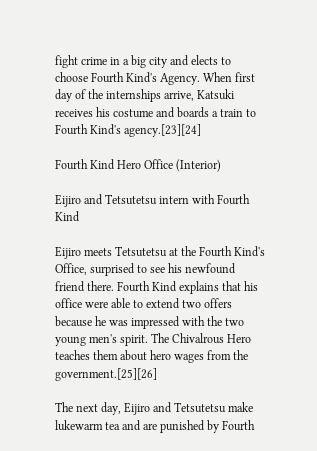fight crime in a big city and elects to choose Fourth Kind's Agency. When first day of the internships arrive, Katsuki receives his costume and boards a train to Fourth Kind's agency.[23][24]

Fourth Kind Hero Office (Interior)

Eijiro and Tetsutetsu intern with Fourth Kind

Eijiro meets Tetsutetsu at the Fourth Kind's Office, surprised to see his newfound friend there. Fourth Kind explains that his office were able to extend two offers because he was impressed with the two young men's spirit. The Chivalrous Hero teaches them about hero wages from the government.[25][26]

The next day, Eijiro and Tetsutetsu make lukewarm tea and are punished by Fourth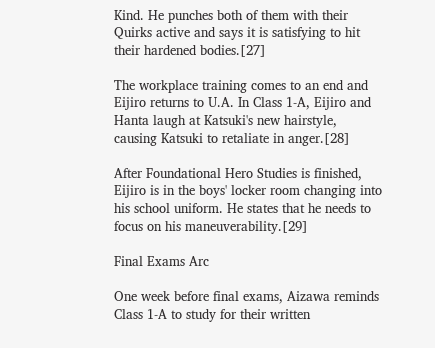Kind. He punches both of them with their Quirks active and says it is satisfying to hit their hardened bodies.[27]

The workplace training comes to an end and Eijiro returns to U.A. In Class 1-A, Eijiro and Hanta laugh at Katsuki's new hairstyle, causing Katsuki to retaliate in anger.[28]

After Foundational Hero Studies is finished, Eijiro is in the boys' locker room changing into his school uniform. He states that he needs to focus on his maneuverability.[29]

Final Exams Arc

One week before final exams, Aizawa reminds Class 1-A to study for their written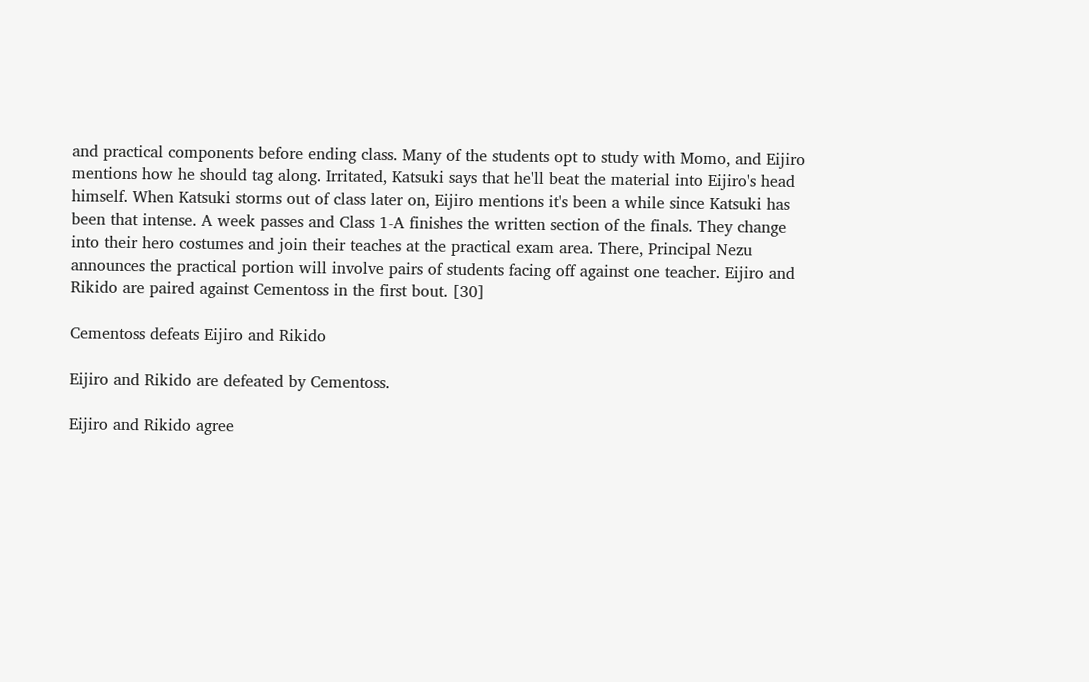and practical components before ending class. Many of the students opt to study with Momo, and Eijiro mentions how he should tag along. Irritated, Katsuki says that he'll beat the material into Eijiro's head himself. When Katsuki storms out of class later on, Eijiro mentions it's been a while since Katsuki has been that intense. A week passes and Class 1-A finishes the written section of the finals. They change into their hero costumes and join their teaches at the practical exam area. There, Principal Nezu announces the practical portion will involve pairs of students facing off against one teacher. Eijiro and Rikido are paired against Cementoss in the first bout. [30]

Cementoss defeats Eijiro and Rikido

Eijiro and Rikido are defeated by Cementoss.

Eijiro and Rikido agree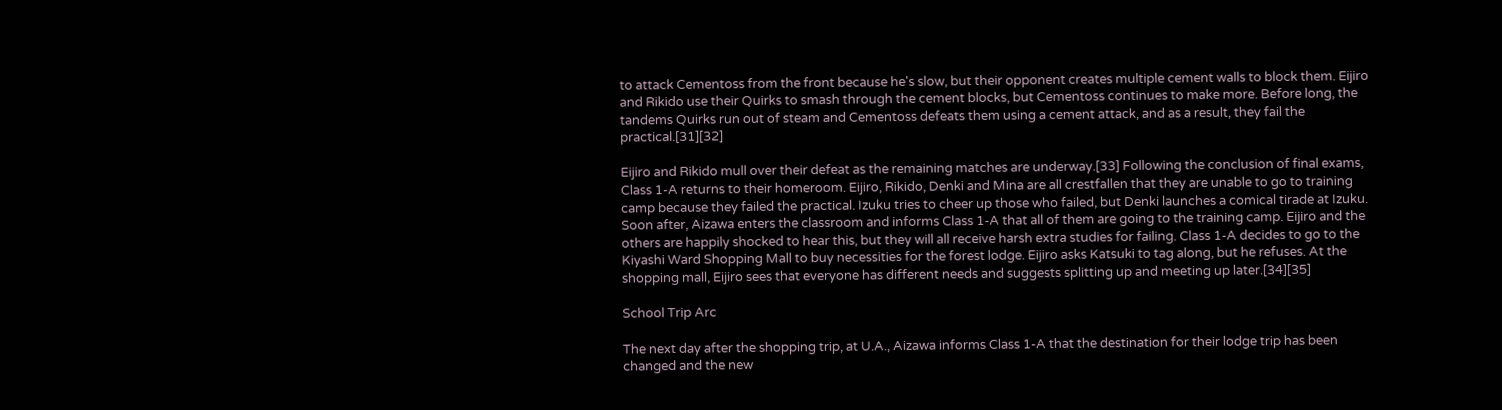to attack Cementoss from the front because he's slow, but their opponent creates multiple cement walls to block them. Eijiro and Rikido use their Quirks to smash through the cement blocks, but Cementoss continues to make more. Before long, the tandems Quirks run out of steam and Cementoss defeats them using a cement attack, and as a result, they fail the practical.[31][32]

Eijiro and Rikido mull over their defeat as the remaining matches are underway.[33] Following the conclusion of final exams, Class 1-A returns to their homeroom. Eijiro, Rikido, Denki and Mina are all crestfallen that they are unable to go to training camp because they failed the practical. Izuku tries to cheer up those who failed, but Denki launches a comical tirade at Izuku. Soon after, Aizawa enters the classroom and informs Class 1-A that all of them are going to the training camp. Eijiro and the others are happily shocked to hear this, but they will all receive harsh extra studies for failing. Class 1-A decides to go to the Kiyashi Ward Shopping Mall to buy necessities for the forest lodge. Eijiro asks Katsuki to tag along, but he refuses. At the shopping mall, Eijiro sees that everyone has different needs and suggests splitting up and meeting up later.[34][35]

School Trip Arc

The next day after the shopping trip, at U.A., Aizawa informs Class 1-A that the destination for their lodge trip has been changed and the new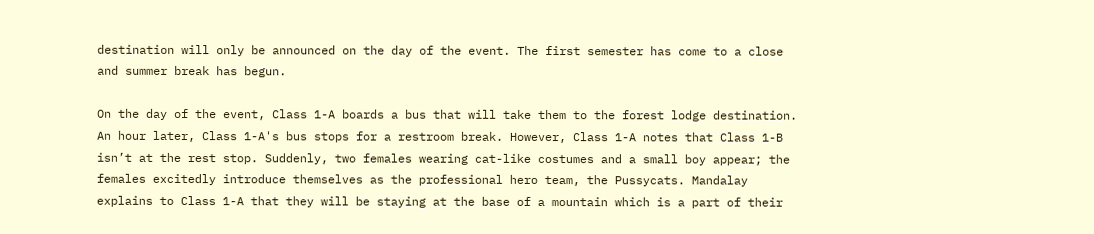destination will only be announced on the day of the event. The first semester has come to a close and summer break has begun.

On the day of the event, Class 1-A boards a bus that will take them to the forest lodge destination. An hour later, Class 1-A's bus stops for a restroom break. However, Class 1-A notes that Class 1-B isn’t at the rest stop. Suddenly, two females wearing cat-like costumes and a small boy appear; the females excitedly introduce themselves as the professional hero team, the Pussycats. Mandalay explains to Class 1-A that they will be staying at the base of a mountain which is a part of their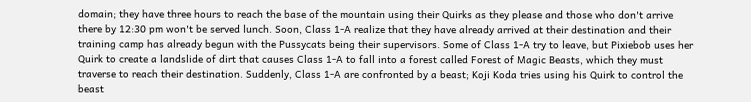domain; they have three hours to reach the base of the mountain using their Quirks as they please and those who don't arrive there by 12:30 pm won't be served lunch. Soon, Class 1-A realize that they have already arrived at their destination and their training camp has already begun with the Pussycats being their supervisors. Some of Class 1-A try to leave, but Pixiebob uses her Quirk to create a landslide of dirt that causes Class 1-A to fall into a forest called Forest of Magic Beasts, which they must traverse to reach their destination. Suddenly, Class 1-A are confronted by a beast; Koji Koda tries using his Quirk to control the beast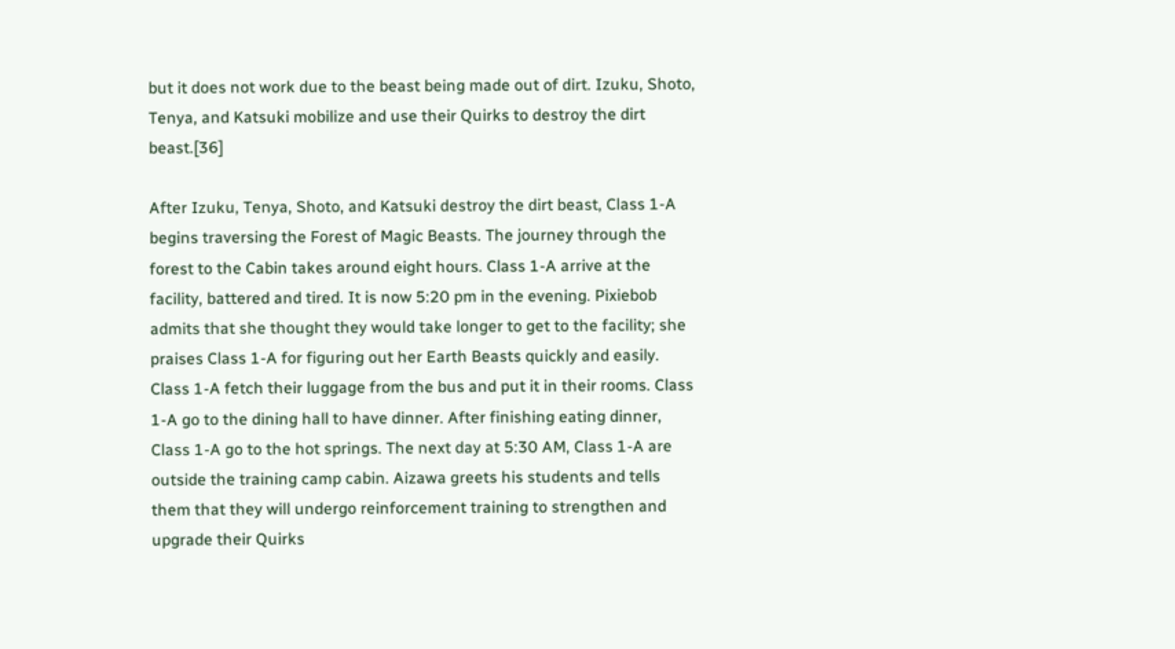but it does not work due to the beast being made out of dirt. Izuku, Shoto, Tenya, and Katsuki mobilize and use their Quirks to destroy the dirt beast.[36]

After Izuku, Tenya, Shoto, and Katsuki destroy the dirt beast, Class 1-A begins traversing the Forest of Magic Beasts. The journey through the forest to the Cabin takes around eight hours. Class 1-A arrive at the facility, battered and tired. It is now 5:20 pm in the evening. Pixiebob admits that she thought they would take longer to get to the facility; she praises Class 1-A for figuring out her Earth Beasts quickly and easily. Class 1-A fetch their luggage from the bus and put it in their rooms. Class 1-A go to the dining hall to have dinner. After finishing eating dinner, Class 1-A go to the hot springs. The next day at 5:30 AM, Class 1-A are outside the training camp cabin. Aizawa greets his students and tells them that they will undergo reinforcement training to strengthen and upgrade their Quirks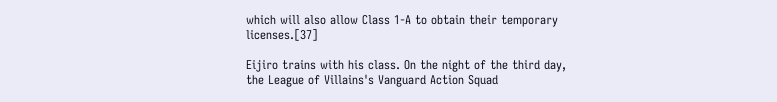which will also allow Class 1-A to obtain their temporary licenses.[37]

Eijiro trains with his class. On the night of the third day, the League of Villains's Vanguard Action Squad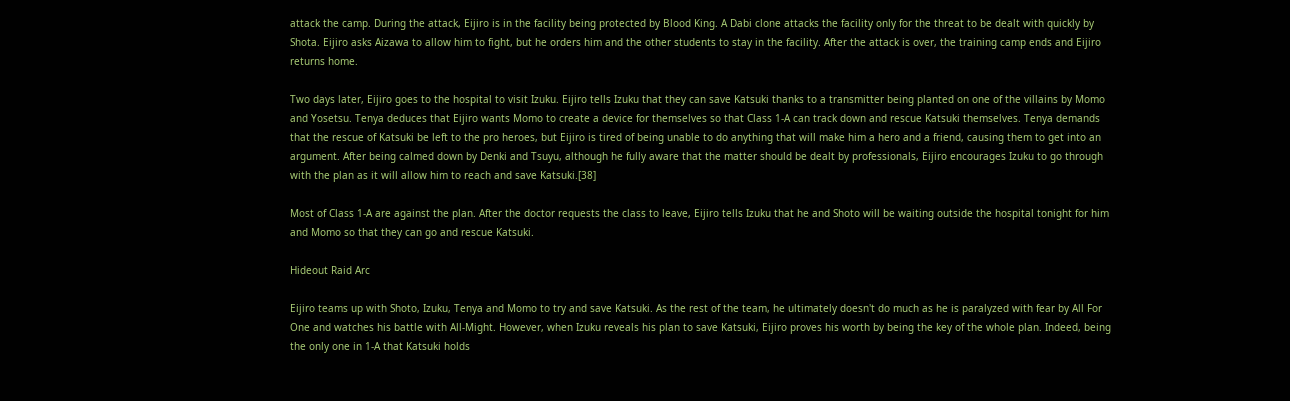attack the camp. During the attack, Eijiro is in the facility being protected by Blood King. A Dabi clone attacks the facility only for the threat to be dealt with quickly by Shota. Eijiro asks Aizawa to allow him to fight, but he orders him and the other students to stay in the facility. After the attack is over, the training camp ends and Eijiro returns home.

Two days later, Eijiro goes to the hospital to visit Izuku. Eijiro tells Izuku that they can save Katsuki thanks to a transmitter being planted on one of the villains by Momo and Yosetsu. Tenya deduces that Eijiro wants Momo to create a device for themselves so that Class 1-A can track down and rescue Katsuki themselves. Tenya demands that the rescue of Katsuki be left to the pro heroes, but Eijiro is tired of being unable to do anything that will make him a hero and a friend, causing them to get into an argument. After being calmed down by Denki and Tsuyu, although he fully aware that the matter should be dealt by professionals, Eijiro encourages Izuku to go through with the plan as it will allow him to reach and save Katsuki.[38]

Most of Class 1-A are against the plan. After the doctor requests the class to leave, Eijiro tells Izuku that he and Shoto will be waiting outside the hospital tonight for him and Momo so that they can go and rescue Katsuki.

Hideout Raid Arc

Eijiro teams up with Shoto, Izuku, Tenya and Momo to try and save Katsuki. As the rest of the team, he ultimately doesn't do much as he is paralyzed with fear by All For One and watches his battle with All-Might. However, when Izuku reveals his plan to save Katsuki, Eijiro proves his worth by being the key of the whole plan. Indeed, being the only one in 1-A that Katsuki holds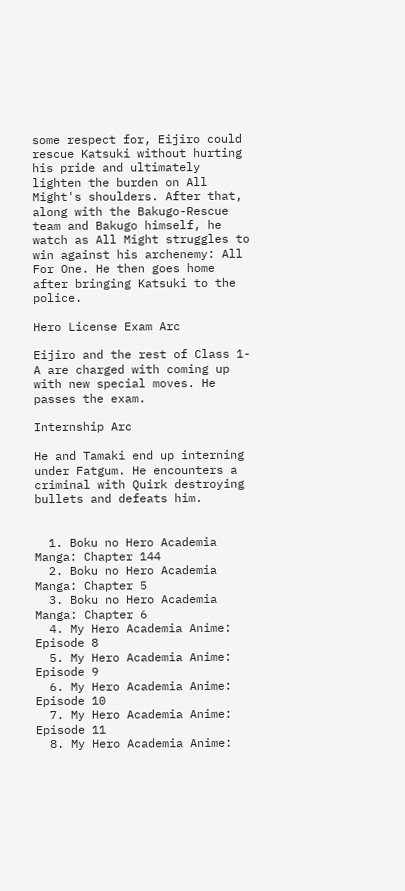some respect for, Eijiro could rescue Katsuki without hurting his pride and ultimately lighten the burden on All Might's shoulders. After that, along with the Bakugo-Rescue team and Bakugo himself, he watch as All Might struggles to win against his archenemy: All For One. He then goes home after bringing Katsuki to the police.

Hero License Exam Arc

Eijiro and the rest of Class 1-A are charged with coming up with new special moves. He passes the exam.

Internship Arc

He and Tamaki end up interning under Fatgum. He encounters a criminal with Quirk destroying bullets and defeats him.


  1. Boku no Hero Academia Manga: Chapter 144
  2. Boku no Hero Academia Manga: Chapter 5
  3. Boku no Hero Academia Manga: Chapter 6
  4. My Hero Academia Anime: Episode 8
  5. My Hero Academia Anime: Episode 9
  6. My Hero Academia Anime: Episode 10
  7. My Hero Academia Anime: Episode 11
  8. My Hero Academia Anime: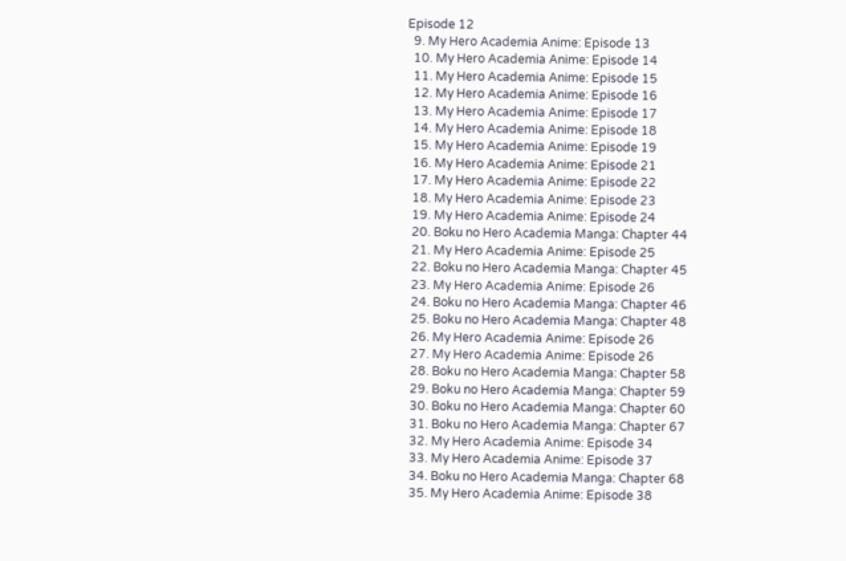Episode 12
  9. My Hero Academia Anime: Episode 13
  10. My Hero Academia Anime: Episode 14
  11. My Hero Academia Anime: Episode 15
  12. My Hero Academia Anime: Episode 16
  13. My Hero Academia Anime: Episode 17
  14. My Hero Academia Anime: Episode 18
  15. My Hero Academia Anime: Episode 19
  16. My Hero Academia Anime: Episode 21
  17. My Hero Academia Anime: Episode 22
  18. My Hero Academia Anime: Episode 23
  19. My Hero Academia Anime: Episode 24
  20. Boku no Hero Academia Manga: Chapter 44
  21. My Hero Academia Anime: Episode 25
  22. Boku no Hero Academia Manga: Chapter 45
  23. My Hero Academia Anime: Episode 26
  24. Boku no Hero Academia Manga: Chapter 46
  25. Boku no Hero Academia Manga: Chapter 48
  26. My Hero Academia Anime: Episode 26
  27. My Hero Academia Anime: Episode 26
  28. Boku no Hero Academia Manga: Chapter 58
  29. Boku no Hero Academia Manga: Chapter 59
  30. Boku no Hero Academia Manga: Chapter 60
  31. Boku no Hero Academia Manga: Chapter 67
  32. My Hero Academia Anime: Episode 34
  33. My Hero Academia Anime: Episode 37
  34. Boku no Hero Academia Manga: Chapter 68
  35. My Hero Academia Anime: Episode 38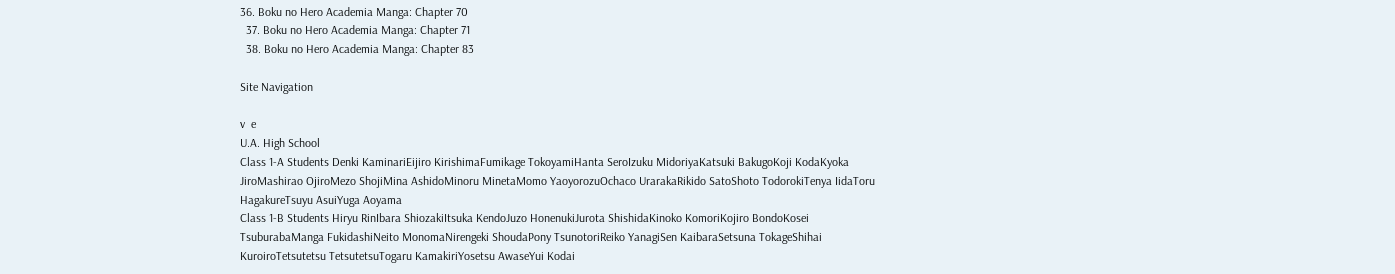36. Boku no Hero Academia Manga: Chapter 70
  37. Boku no Hero Academia Manga: Chapter 71
  38. Boku no Hero Academia Manga: Chapter 83

Site Navigation

v  e
U.A. High School
Class 1-A Students Denki KaminariEijiro KirishimaFumikage TokoyamiHanta SeroIzuku MidoriyaKatsuki BakugoKoji KodaKyoka JiroMashirao OjiroMezo ShojiMina AshidoMinoru MinetaMomo YaoyorozuOchaco UrarakaRikido SatoShoto TodorokiTenya IidaToru HagakureTsuyu AsuiYuga Aoyama
Class 1-B Students Hiryu RinIbara ShiozakiItsuka KendoJuzo HonenukiJurota ShishidaKinoko KomoriKojiro BondoKosei TsuburabaManga FukidashiNeito MonomaNirengeki ShoudaPony TsunotoriReiko YanagiSen KaibaraSetsuna TokageShihai KuroiroTetsutetsu TetsutetsuTogaru KamakiriYosetsu AwaseYui Kodai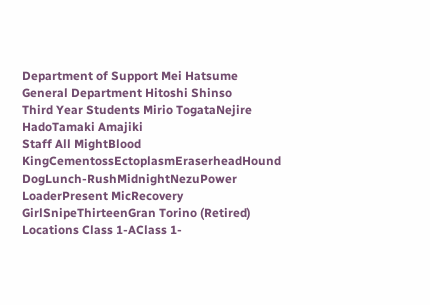Department of Support Mei Hatsume
General Department Hitoshi Shinso
Third Year Students Mirio TogataNejire HadoTamaki Amajiki
Staff All MightBlood KingCementossEctoplasmEraserheadHound DogLunch-RushMidnightNezuPower LoaderPresent MicRecovery GirlSnipeThirteenGran Torino (Retired)
Locations Class 1-AClass 1-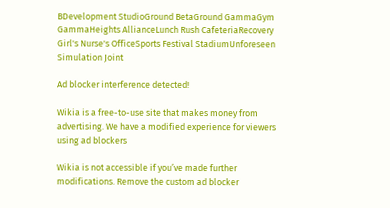BDevelopment StudioGround BetaGround GammaGym GammaHeights AllianceLunch Rush CafeteriaRecovery Girl's Nurse's OfficeSports Festival StadiumUnforeseen Simulation Joint

Ad blocker interference detected!

Wikia is a free-to-use site that makes money from advertising. We have a modified experience for viewers using ad blockers

Wikia is not accessible if you’ve made further modifications. Remove the custom ad blocker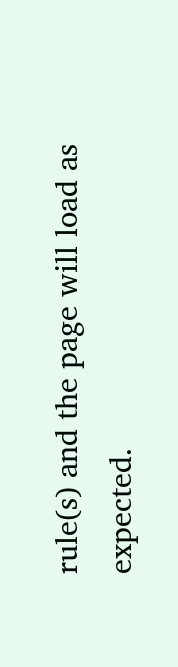rule(s) and the page will load as expected.